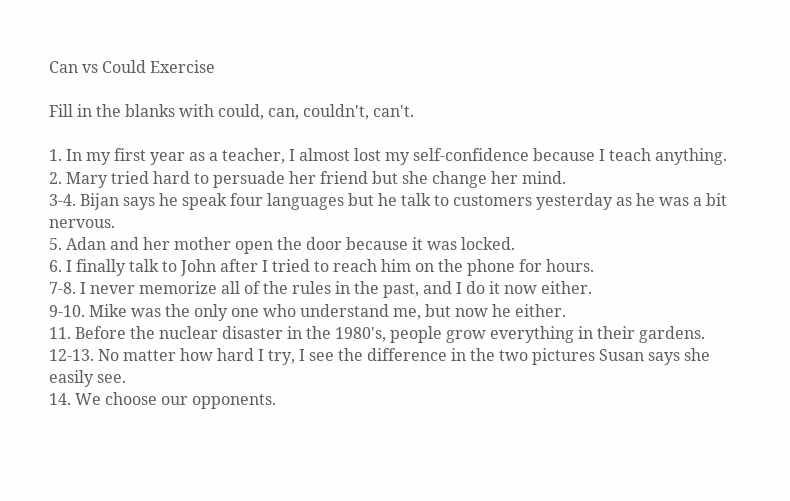Can vs Could Exercise

Fill in the blanks with could, can, couldn't, can't.

1. In my first year as a teacher, I almost lost my self-confidence because I teach anything.
2. Mary tried hard to persuade her friend but she change her mind.
3-4. Bijan says he speak four languages but he talk to customers yesterday as he was a bit nervous.
5. Adan and her mother open the door because it was locked.
6. I finally talk to John after I tried to reach him on the phone for hours.
7-8. I never memorize all of the rules in the past, and I do it now either.
9-10. Mike was the only one who understand me, but now he either.
11. Before the nuclear disaster in the 1980's, people grow everything in their gardens.
12-13. No matter how hard I try, I see the difference in the two pictures Susan says she easily see.
14. We choose our opponents.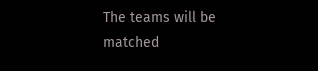The teams will be matched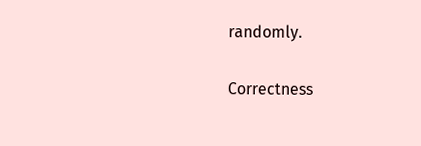randomly.

Correctness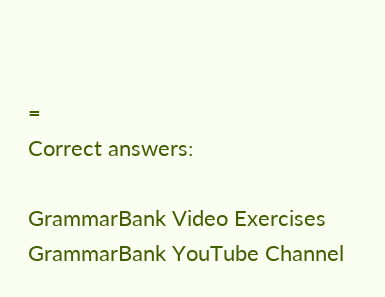=
Correct answers:

GrammarBank Video Exercises
GrammarBank YouTube Channel